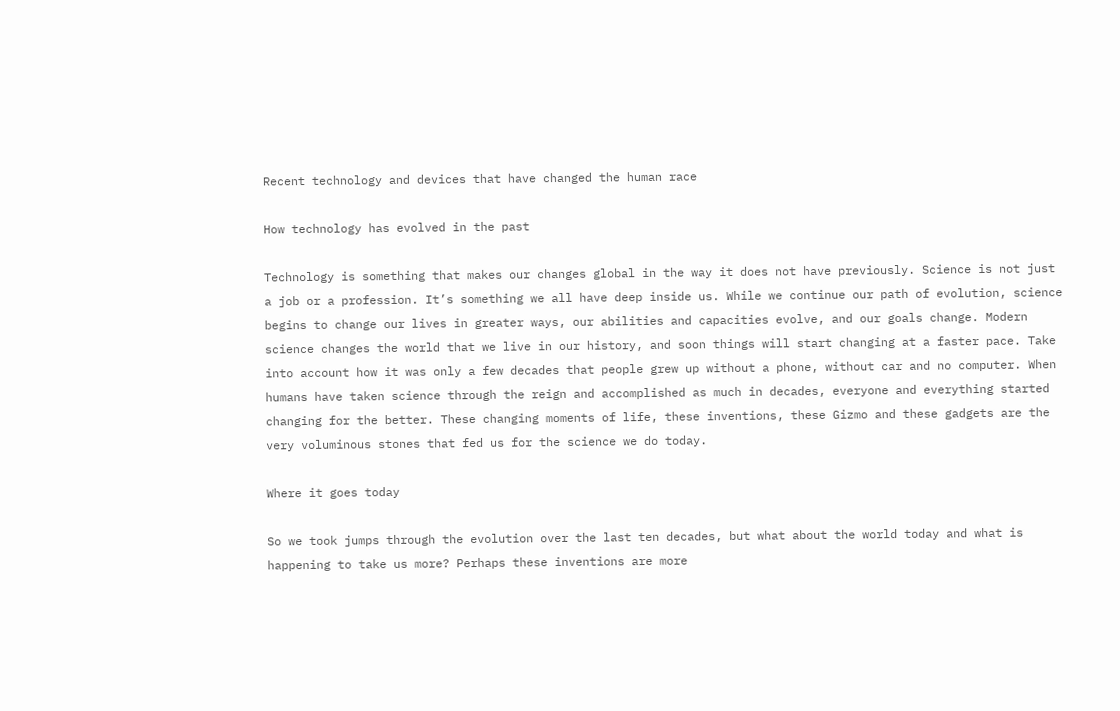Recent technology and devices that have changed the human race

How technology has evolved in the past

Technology is something that makes our changes global in the way it does not have previously. Science is not just a job or a profession. It’s something we all have deep inside us. While we continue our path of evolution, science begins to change our lives in greater ways, our abilities and capacities evolve, and our goals change. Modern science changes the world that we live in our history, and soon things will start changing at a faster pace. Take into account how it was only a few decades that people grew up without a phone, without car and no computer. When humans have taken science through the reign and accomplished as much in decades, everyone and everything started changing for the better. These changing moments of life, these inventions, these Gizmo and these gadgets are the very voluminous stones that fed us for the science we do today.

Where it goes today

So we took jumps through the evolution over the last ten decades, but what about the world today and what is happening to take us more? Perhaps these inventions are more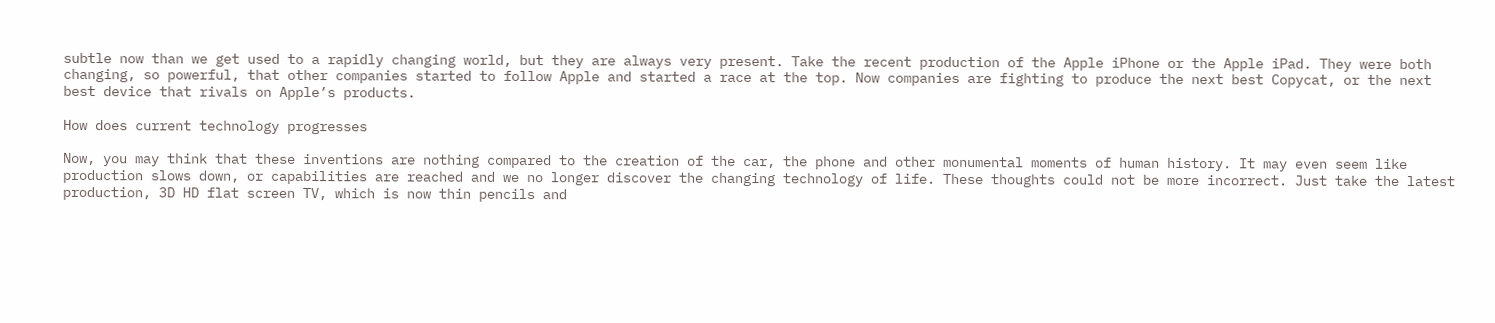subtle now than we get used to a rapidly changing world, but they are always very present. Take the recent production of the Apple iPhone or the Apple iPad. They were both changing, so powerful, that other companies started to follow Apple and started a race at the top. Now companies are fighting to produce the next best Copycat, or the next best device that rivals on Apple’s products.

How does current technology progresses

Now, you may think that these inventions are nothing compared to the creation of the car, the phone and other monumental moments of human history. It may even seem like production slows down, or capabilities are reached and we no longer discover the changing technology of life. These thoughts could not be more incorrect. Just take the latest production, 3D HD flat screen TV, which is now thin pencils and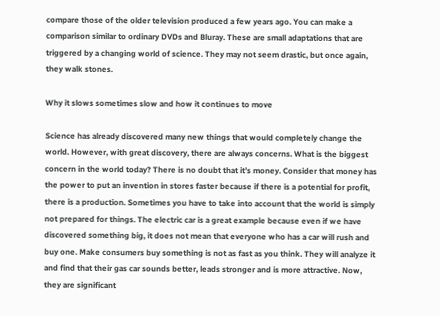compare those of the older television produced a few years ago. You can make a comparison similar to ordinary DVDs and Bluray. These are small adaptations that are triggered by a changing world of science. They may not seem drastic, but once again, they walk stones.

Why it slows sometimes slow and how it continues to move

Science has already discovered many new things that would completely change the world. However, with great discovery, there are always concerns. What is the biggest concern in the world today? There is no doubt that it’s money. Consider that money has the power to put an invention in stores faster because if there is a potential for profit, there is a production. Sometimes you have to take into account that the world is simply not prepared for things. The electric car is a great example because even if we have discovered something big, it does not mean that everyone who has a car will rush and buy one. Make consumers buy something is not as fast as you think. They will analyze it and find that their gas car sounds better, leads stronger and is more attractive. Now, they are significant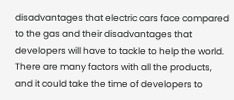disadvantages that electric cars face compared to the gas and their disadvantages that developers will have to tackle to help the world. There are many factors with all the products, and it could take the time of developers to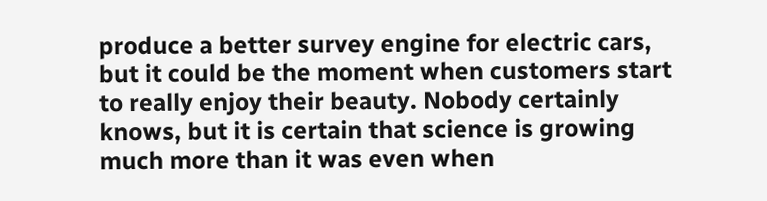produce a better survey engine for electric cars, but it could be the moment when customers start to really enjoy their beauty. Nobody certainly knows, but it is certain that science is growing much more than it was even when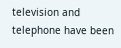television and telephone have been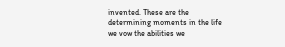invented. These are the determining moments in the life we vow the abilities we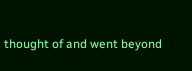thought of and went beyond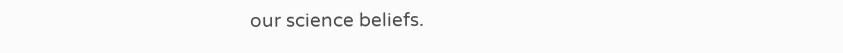our science beliefs.